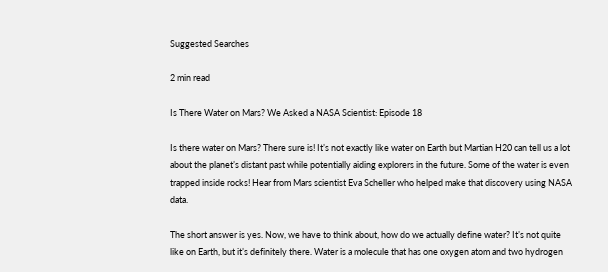Suggested Searches

2 min read

Is There Water on Mars? We Asked a NASA Scientist: Episode 18

Is there water on Mars? There sure is! It’s not exactly like water on Earth but Martian H20 can tell us a lot about the planet’s distant past while potentially aiding explorers in the future. Some of the water is even trapped inside rocks! Hear from Mars scientist Eva Scheller who helped make that discovery using NASA data.

The short answer is yes. Now, we have to think about, how do we actually define water? It’s not quite like on Earth, but it’s definitely there. Water is a molecule that has one oxygen atom and two hydrogen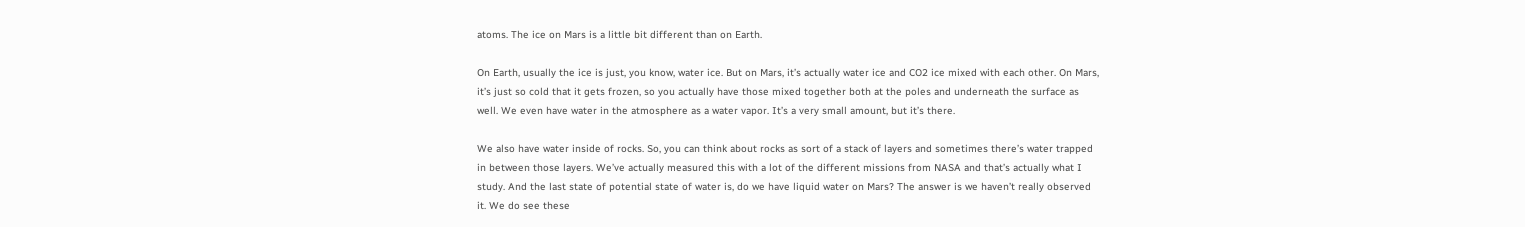atoms. The ice on Mars is a little bit different than on Earth.

On Earth, usually the ice is just, you know, water ice. But on Mars, it’s actually water ice and CO2 ice mixed with each other. On Mars, it’s just so cold that it gets frozen, so you actually have those mixed together both at the poles and underneath the surface as well. We even have water in the atmosphere as a water vapor. It’s a very small amount, but it’s there.

We also have water inside of rocks. So, you can think about rocks as sort of a stack of layers and sometimes there’s water trapped in between those layers. We’ve actually measured this with a lot of the different missions from NASA and that’s actually what I study. And the last state of potential state of water is, do we have liquid water on Mars? The answer is we haven’t really observed it. We do see these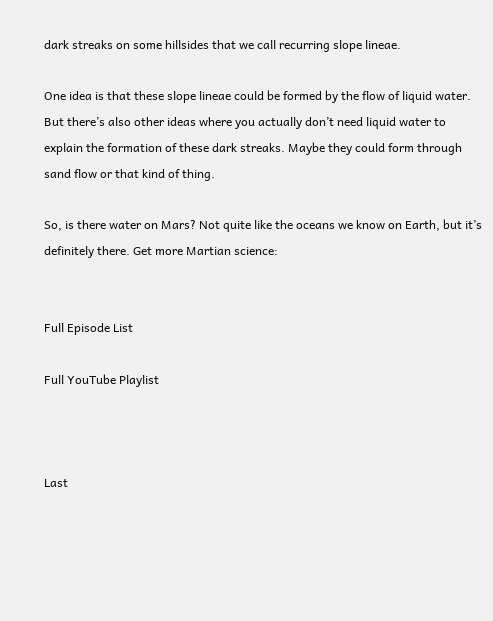dark streaks on some hillsides that we call recurring slope lineae.

One idea is that these slope lineae could be formed by the flow of liquid water. But there’s also other ideas where you actually don’t need liquid water to explain the formation of these dark streaks. Maybe they could form through sand flow or that kind of thing.

So, is there water on Mars? Not quite like the oceans we know on Earth, but it’s definitely there. Get more Martian science:


Full Episode List

Full YouTube Playlist



Last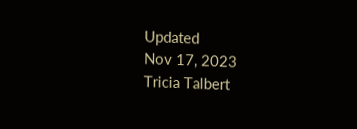Updated
Nov 17, 2023
Tricia Talbert